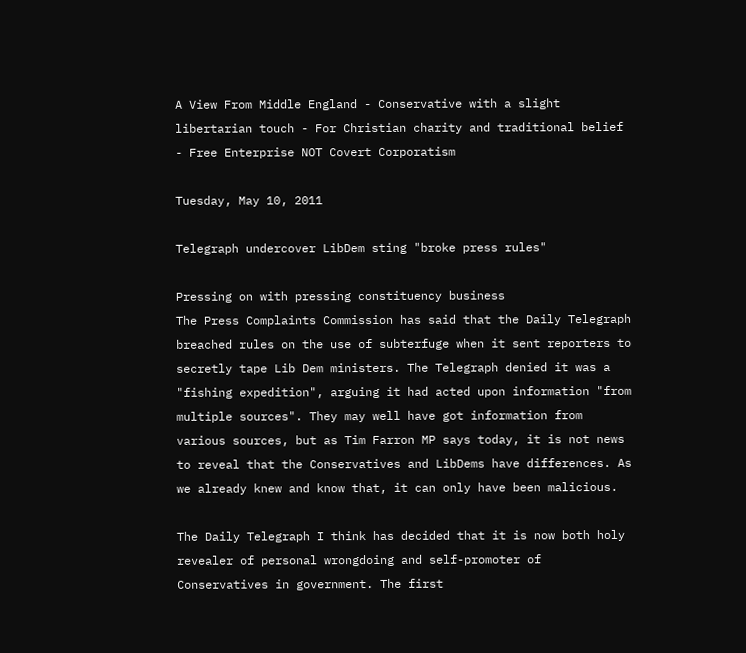A View From Middle England - Conservative with a slight libertarian touch - For Christian charity and traditional belief - Free Enterprise NOT Covert Corporatism

Tuesday, May 10, 2011

Telegraph undercover LibDem sting "broke press rules"

Pressing on with pressing constituency business
The Press Complaints Commission has said that the Daily Telegraph breached rules on the use of subterfuge when it sent reporters to secretly tape Lib Dem ministers. The Telegraph denied it was a "fishing expedition", arguing it had acted upon information "from multiple sources". They may well have got information from various sources, but as Tim Farron MP says today, it is not news to reveal that the Conservatives and LibDems have differences. As we already knew and know that, it can only have been malicious.

The Daily Telegraph I think has decided that it is now both holy revealer of personal wrongdoing and self-promoter of Conservatives in government. The first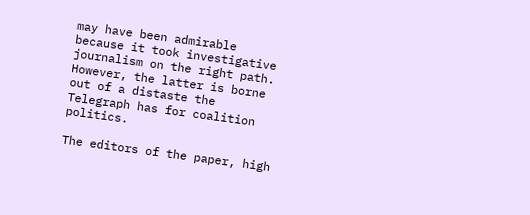may have been admirable because it took investigative journalism on the right path. However, the latter is borne out of a distaste the Telegraph has for coalition politics.

The editors of the paper, high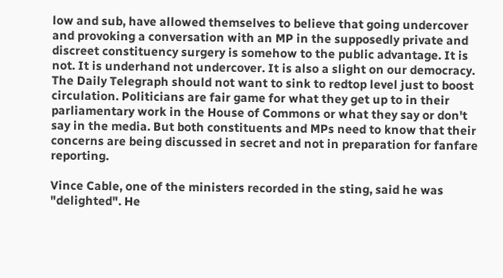low and sub, have allowed themselves to believe that going undercover and provoking a conversation with an MP in the supposedly private and discreet constituency surgery is somehow to the public advantage. It is not. It is underhand not undercover. It is also a slight on our democracy. The Daily Telegraph should not want to sink to redtop level just to boost circulation. Politicians are fair game for what they get up to in their parliamentary work in the House of Commons or what they say or don't say in the media. But both constituents and MPs need to know that their concerns are being discussed in secret and not in preparation for fanfare reporting.

Vince Cable, one of the ministers recorded in the sting, said he was "delighted". He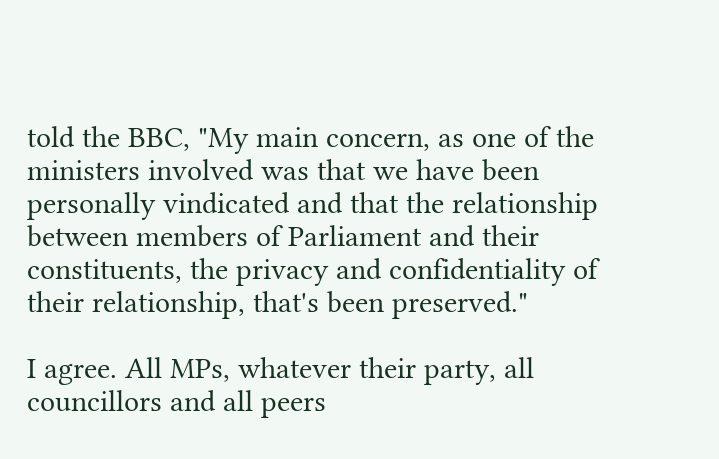told the BBC, "My main concern, as one of the ministers involved was that we have been personally vindicated and that the relationship between members of Parliament and their constituents, the privacy and confidentiality of their relationship, that's been preserved."

I agree. All MPs, whatever their party, all councillors and all peers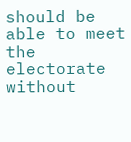should be able to meet the electorate without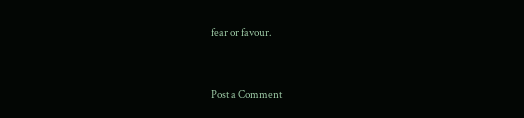fear or favour.


Post a Comment